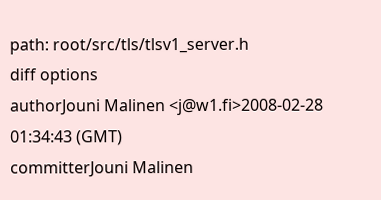path: root/src/tls/tlsv1_server.h
diff options
authorJouni Malinen <j@w1.fi>2008-02-28 01:34:43 (GMT)
committerJouni Malinen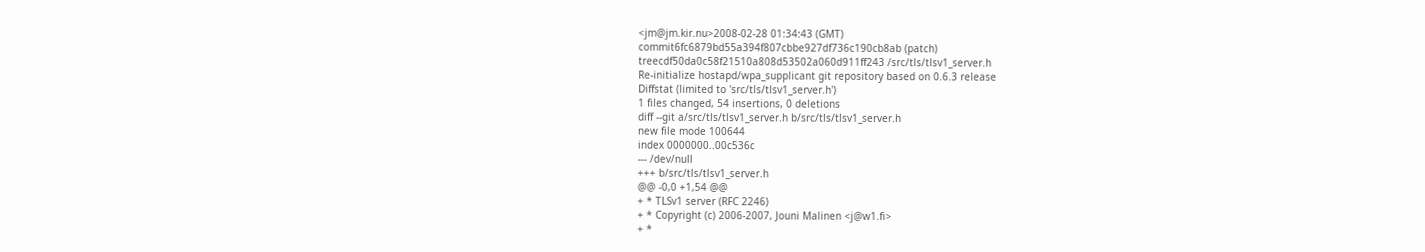<jm@jm.kir.nu>2008-02-28 01:34:43 (GMT)
commit6fc6879bd55a394f807cbbe927df736c190cb8ab (patch)
treecdf50da0c58f21510a808d53502a060d911ff243 /src/tls/tlsv1_server.h
Re-initialize hostapd/wpa_supplicant git repository based on 0.6.3 release
Diffstat (limited to 'src/tls/tlsv1_server.h')
1 files changed, 54 insertions, 0 deletions
diff --git a/src/tls/tlsv1_server.h b/src/tls/tlsv1_server.h
new file mode 100644
index 0000000..00c536c
--- /dev/null
+++ b/src/tls/tlsv1_server.h
@@ -0,0 +1,54 @@
+ * TLSv1 server (RFC 2246)
+ * Copyright (c) 2006-2007, Jouni Malinen <j@w1.fi>
+ *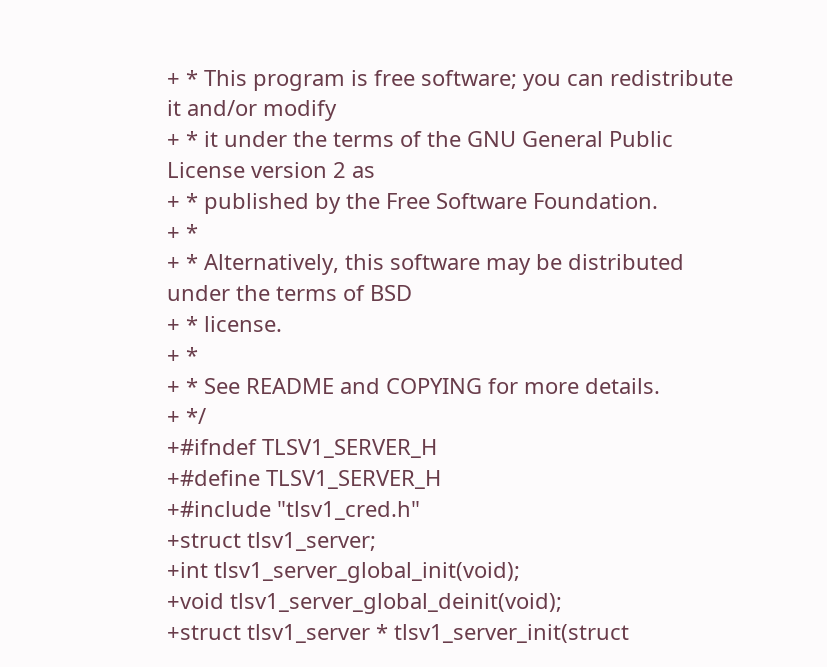+ * This program is free software; you can redistribute it and/or modify
+ * it under the terms of the GNU General Public License version 2 as
+ * published by the Free Software Foundation.
+ *
+ * Alternatively, this software may be distributed under the terms of BSD
+ * license.
+ *
+ * See README and COPYING for more details.
+ */
+#ifndef TLSV1_SERVER_H
+#define TLSV1_SERVER_H
+#include "tlsv1_cred.h"
+struct tlsv1_server;
+int tlsv1_server_global_init(void);
+void tlsv1_server_global_deinit(void);
+struct tlsv1_server * tlsv1_server_init(struct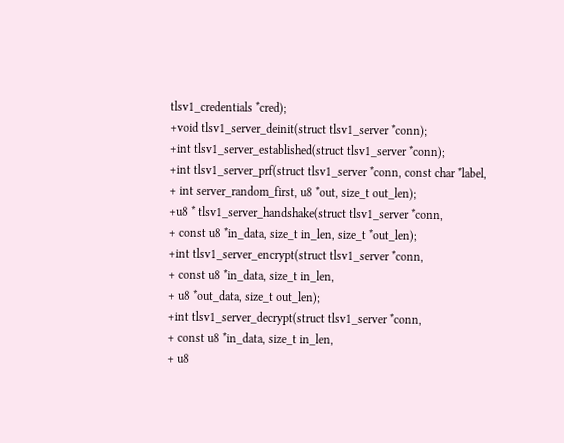tlsv1_credentials *cred);
+void tlsv1_server_deinit(struct tlsv1_server *conn);
+int tlsv1_server_established(struct tlsv1_server *conn);
+int tlsv1_server_prf(struct tlsv1_server *conn, const char *label,
+ int server_random_first, u8 *out, size_t out_len);
+u8 * tlsv1_server_handshake(struct tlsv1_server *conn,
+ const u8 *in_data, size_t in_len, size_t *out_len);
+int tlsv1_server_encrypt(struct tlsv1_server *conn,
+ const u8 *in_data, size_t in_len,
+ u8 *out_data, size_t out_len);
+int tlsv1_server_decrypt(struct tlsv1_server *conn,
+ const u8 *in_data, size_t in_len,
+ u8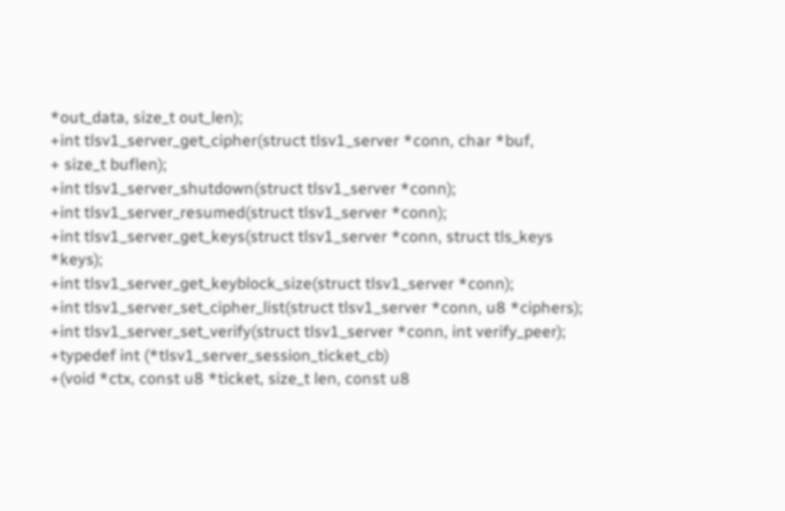*out_data, size_t out_len);
+int tlsv1_server_get_cipher(struct tlsv1_server *conn, char *buf,
+ size_t buflen);
+int tlsv1_server_shutdown(struct tlsv1_server *conn);
+int tlsv1_server_resumed(struct tlsv1_server *conn);
+int tlsv1_server_get_keys(struct tlsv1_server *conn, struct tls_keys *keys);
+int tlsv1_server_get_keyblock_size(struct tlsv1_server *conn);
+int tlsv1_server_set_cipher_list(struct tlsv1_server *conn, u8 *ciphers);
+int tlsv1_server_set_verify(struct tlsv1_server *conn, int verify_peer);
+typedef int (*tlsv1_server_session_ticket_cb)
+(void *ctx, const u8 *ticket, size_t len, const u8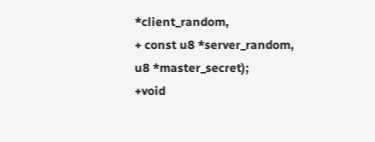*client_random,
+ const u8 *server_random, u8 *master_secret);
+void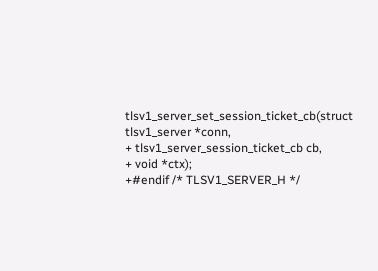tlsv1_server_set_session_ticket_cb(struct tlsv1_server *conn,
+ tlsv1_server_session_ticket_cb cb,
+ void *ctx);
+#endif /* TLSV1_SERVER_H */